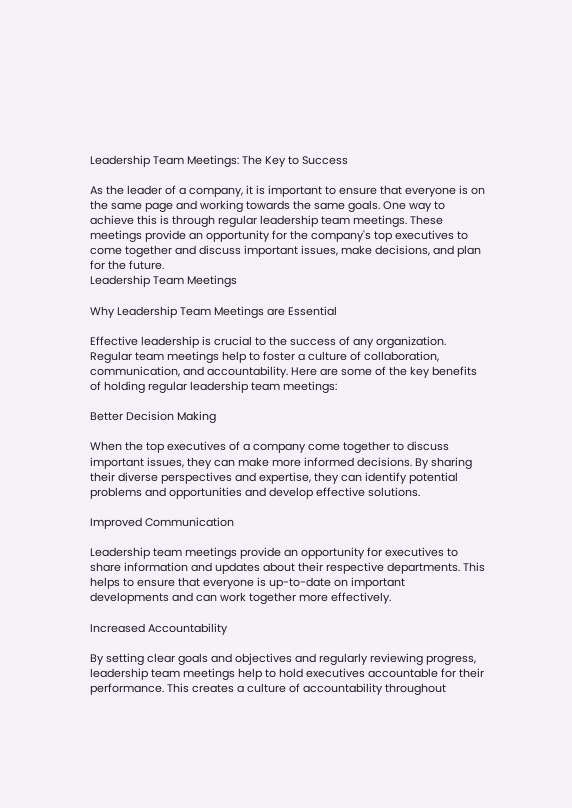Leadership Team Meetings: The Key to Success

As the leader of a company, it is important to ensure that everyone is on the same page and working towards the same goals. One way to achieve this is through regular leadership team meetings. These meetings provide an opportunity for the company's top executives to come together and discuss important issues, make decisions, and plan for the future.
Leadership Team Meetings

Why Leadership Team Meetings are Essential

Effective leadership is crucial to the success of any organization. Regular team meetings help to foster a culture of collaboration, communication, and accountability. Here are some of the key benefits of holding regular leadership team meetings:

Better Decision Making

When the top executives of a company come together to discuss important issues, they can make more informed decisions. By sharing their diverse perspectives and expertise, they can identify potential problems and opportunities and develop effective solutions.

Improved Communication

Leadership team meetings provide an opportunity for executives to share information and updates about their respective departments. This helps to ensure that everyone is up-to-date on important developments and can work together more effectively.

Increased Accountability

By setting clear goals and objectives and regularly reviewing progress, leadership team meetings help to hold executives accountable for their performance. This creates a culture of accountability throughout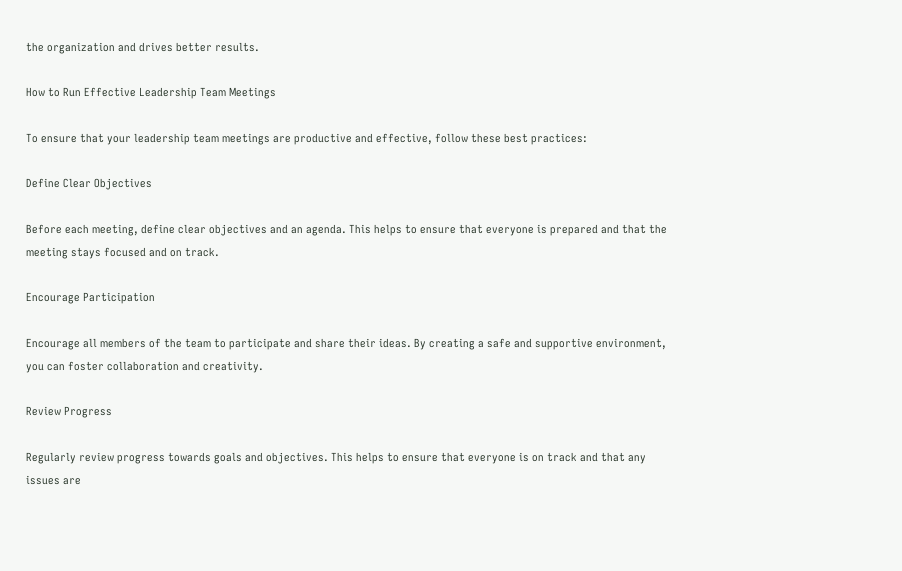the organization and drives better results.

How to Run Effective Leadership Team Meetings

To ensure that your leadership team meetings are productive and effective, follow these best practices:

Define Clear Objectives

Before each meeting, define clear objectives and an agenda. This helps to ensure that everyone is prepared and that the meeting stays focused and on track.

Encourage Participation

Encourage all members of the team to participate and share their ideas. By creating a safe and supportive environment, you can foster collaboration and creativity.

Review Progress

Regularly review progress towards goals and objectives. This helps to ensure that everyone is on track and that any issues are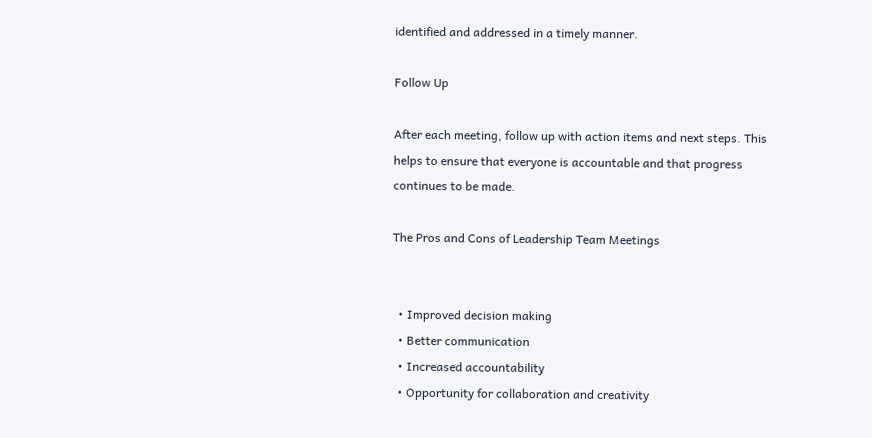identified and addressed in a timely manner.

Follow Up

After each meeting, follow up with action items and next steps. This helps to ensure that everyone is accountable and that progress continues to be made.

The Pros and Cons of Leadership Team Meetings


  • Improved decision making
  • Better communication
  • Increased accountability
  • Opportunity for collaboration and creativity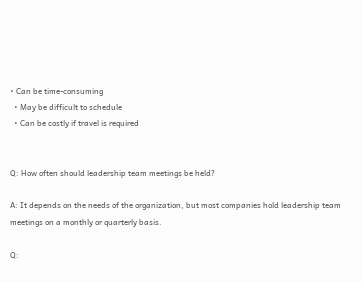• Can be time-consuming
  • May be difficult to schedule
  • Can be costly if travel is required


Q: How often should leadership team meetings be held?

A: It depends on the needs of the organization, but most companies hold leadership team meetings on a monthly or quarterly basis.

Q: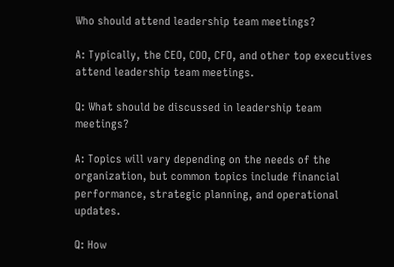Who should attend leadership team meetings?

A: Typically, the CEO, COO, CFO, and other top executives attend leadership team meetings.

Q: What should be discussed in leadership team meetings?

A: Topics will vary depending on the needs of the organization, but common topics include financial performance, strategic planning, and operational updates.

Q: How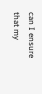can I ensure that my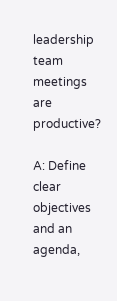leadership team meetings are productive?

A: Define clear objectives and an agenda,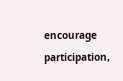encourage participation,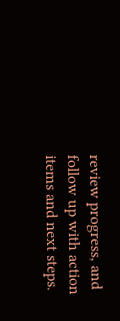review progress, and follow up with action items and next steps.